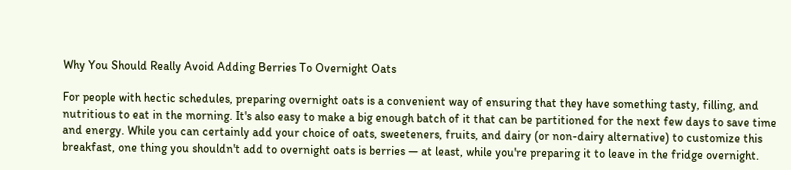Why You Should Really Avoid Adding Berries To Overnight Oats

For people with hectic schedules, preparing overnight oats is a convenient way of ensuring that they have something tasty, filling, and nutritious to eat in the morning. It's also easy to make a big enough batch of it that can be partitioned for the next few days to save time and energy. While you can certainly add your choice of oats, sweeteners, fruits, and dairy (or non-dairy alternative) to customize this breakfast, one thing you shouldn't add to overnight oats is berries — at least, while you're preparing it to leave in the fridge overnight.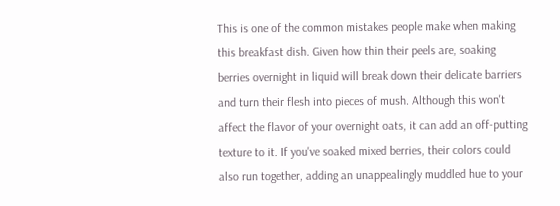This is one of the common mistakes people make when making this breakfast dish. Given how thin their peels are, soaking berries overnight in liquid will break down their delicate barriers and turn their flesh into pieces of mush. Although this won't affect the flavor of your overnight oats, it can add an off-putting texture to it. If you've soaked mixed berries, their colors could also run together, adding an unappealingly muddled hue to your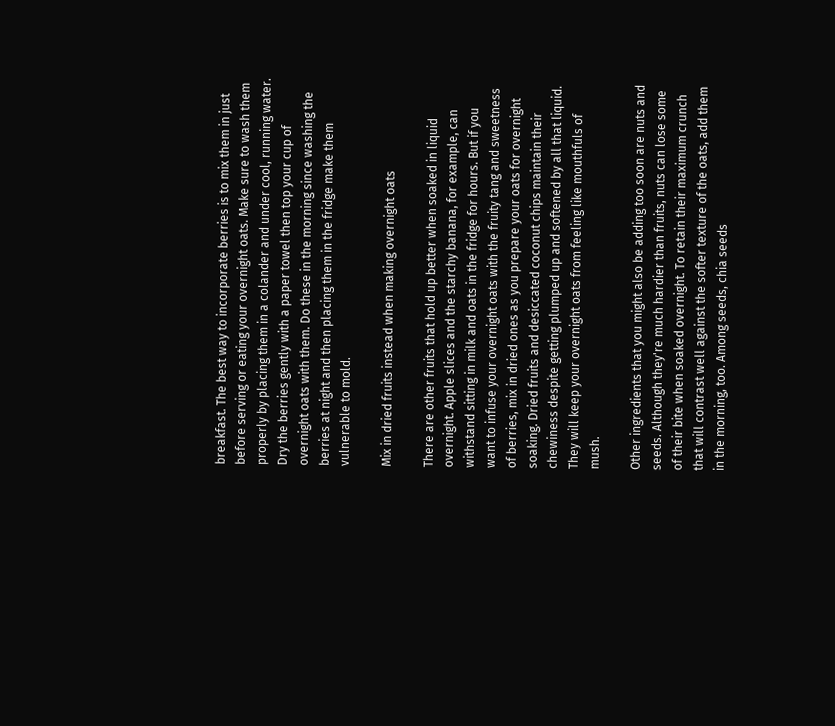breakfast. The best way to incorporate berries is to mix them in just before serving or eating your overnight oats. Make sure to wash them properly by placing them in a colander and under cool, running water. Dry the berries gently with a paper towel then top your cup of overnight oats with them. Do these in the morning since washing the berries at night and then placing them in the fridge make them vulnerable to mold.

Mix in dried fruits instead when making overnight oats

There are other fruits that hold up better when soaked in liquid overnight. Apple slices and the starchy banana, for example, can withstand sitting in milk and oats in the fridge for hours. But if you want to infuse your overnight oats with the fruity tang and sweetness of berries, mix in dried ones as you prepare your oats for overnight soaking. Dried fruits and desiccated coconut chips maintain their chewiness despite getting plumped up and softened by all that liquid. They will keep your overnight oats from feeling like mouthfuls of mush.

Other ingredients that you might also be adding too soon are nuts and seeds. Although they're much hardier than fruits, nuts can lose some of their bite when soaked overnight. To retain their maximum crunch that will contrast well against the softer texture of the oats, add them in the morning, too. Among seeds, chia seeds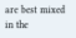are best mixed in the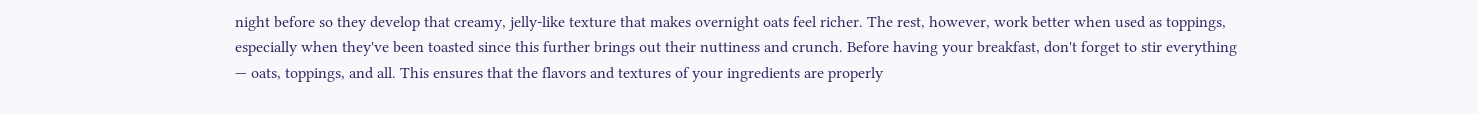night before so they develop that creamy, jelly-like texture that makes overnight oats feel richer. The rest, however, work better when used as toppings, especially when they've been toasted since this further brings out their nuttiness and crunch. Before having your breakfast, don't forget to stir everything — oats, toppings, and all. This ensures that the flavors and textures of your ingredients are properly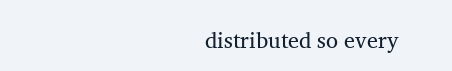distributed so every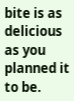bite is as delicious as you planned it to be.